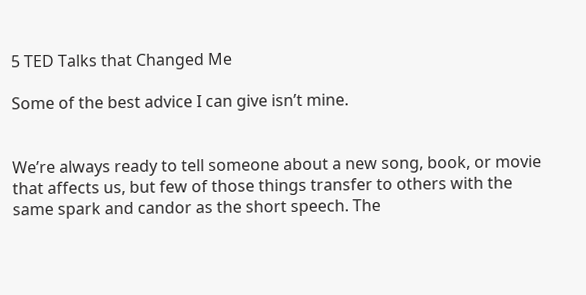5 TED Talks that Changed Me

Some of the best advice I can give isn’t mine.


We’re always ready to tell someone about a new song, book, or movie that affects us, but few of those things transfer to others with the same spark and candor as the short speech. The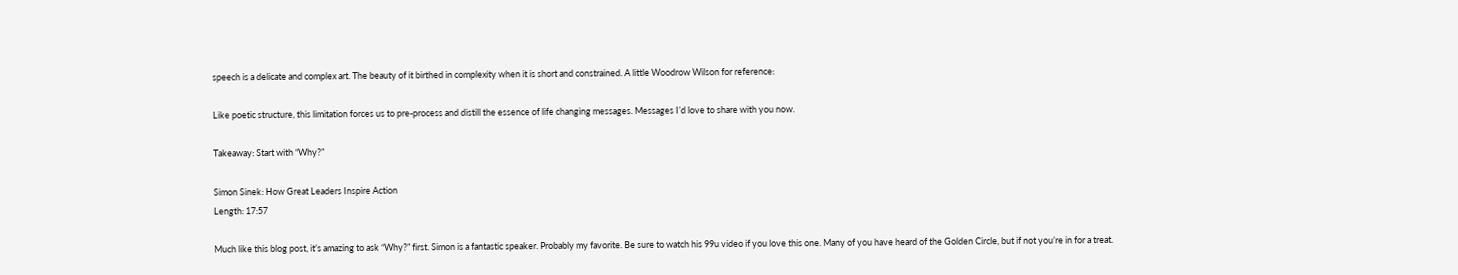speech is a delicate and complex art. The beauty of it birthed in complexity when it is short and constrained. A little Woodrow Wilson for reference:

Like poetic structure, this limitation forces us to pre-process and distill the essence of life changing messages. Messages I’d love to share with you now.

Takeaway: Start with “Why?”

Simon Sinek: How Great Leaders Inspire Action
Length: 17:57

Much like this blog post, it’s amazing to ask “Why?” first. Simon is a fantastic speaker. Probably my favorite. Be sure to watch his 99u video if you love this one. Many of you have heard of the Golden Circle, but if not you’re in for a treat.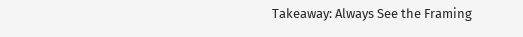Takeaway: Always See the Framing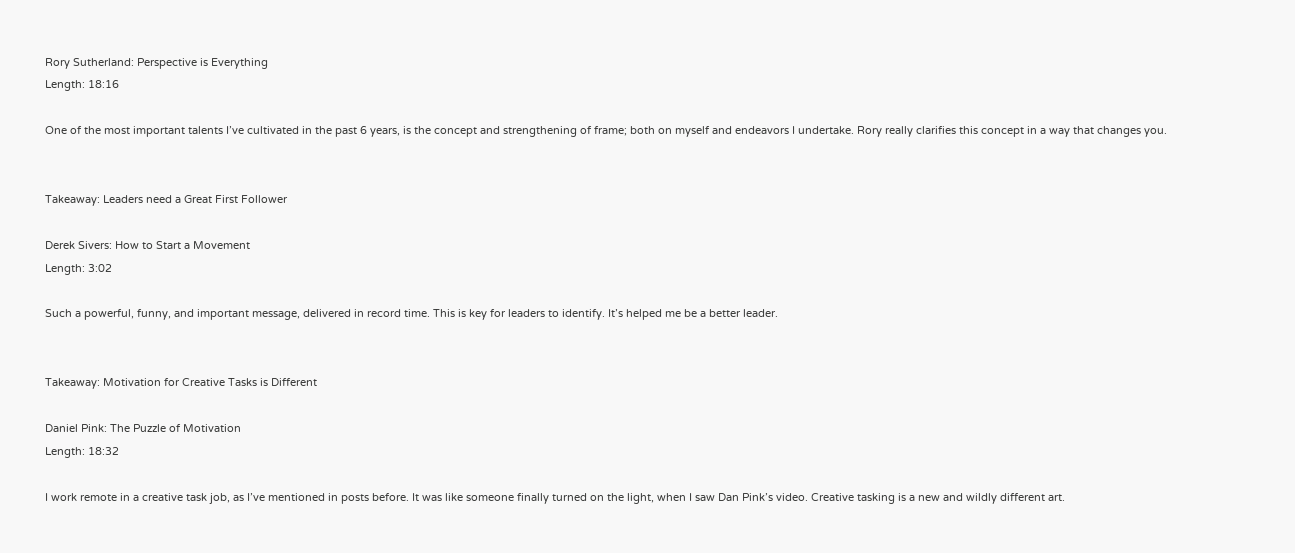Rory Sutherland: Perspective is Everything
Length: 18:16

One of the most important talents I’ve cultivated in the past 6 years, is the concept and strengthening of frame; both on myself and endeavors I undertake. Rory really clarifies this concept in a way that changes you.


Takeaway: Leaders need a Great First Follower

Derek Sivers: How to Start a Movement
Length: 3:02

Such a powerful, funny, and important message, delivered in record time. This is key for leaders to identify. It’s helped me be a better leader.


Takeaway: Motivation for Creative Tasks is Different

Daniel Pink: The Puzzle of Motivation
Length: 18:32

I work remote in a creative task job, as I’ve mentioned in posts before. It was like someone finally turned on the light, when I saw Dan Pink’s video. Creative tasking is a new and wildly different art.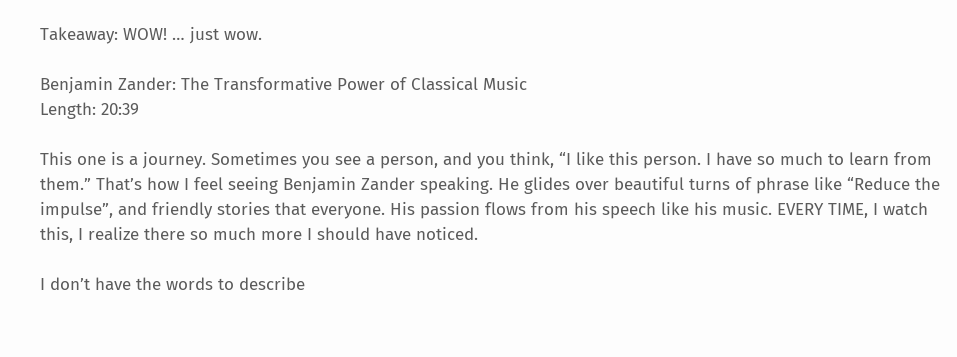Takeaway: WOW! … just wow.

Benjamin Zander: The Transformative Power of Classical Music
Length: 20:39

This one is a journey. Sometimes you see a person, and you think, “I like this person. I have so much to learn from them.” That’s how I feel seeing Benjamin Zander speaking. He glides over beautiful turns of phrase like “Reduce the impulse”, and friendly stories that everyone. His passion flows from his speech like his music. EVERY TIME, I watch this, I realize there so much more I should have noticed.

I don’t have the words to describe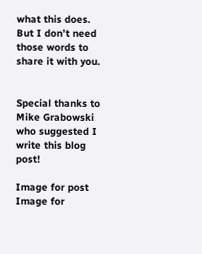what this does. But I don’t need those words to share it with you.


Special thanks to Mike Grabowski who suggested I write this blog post!

Image for post
Image for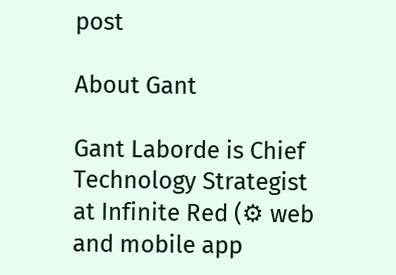post

About Gant

Gant Laborde is Chief Technology Strategist at Infinite Red (⚙ web and mobile app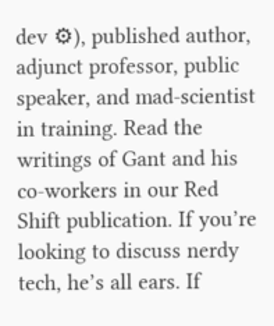dev ⚙), published author, adjunct professor, public speaker, and mad-scientist in training. Read the writings of Gant and his co-workers in our Red Shift publication. If you’re looking to discuss nerdy tech, he’s all ears. If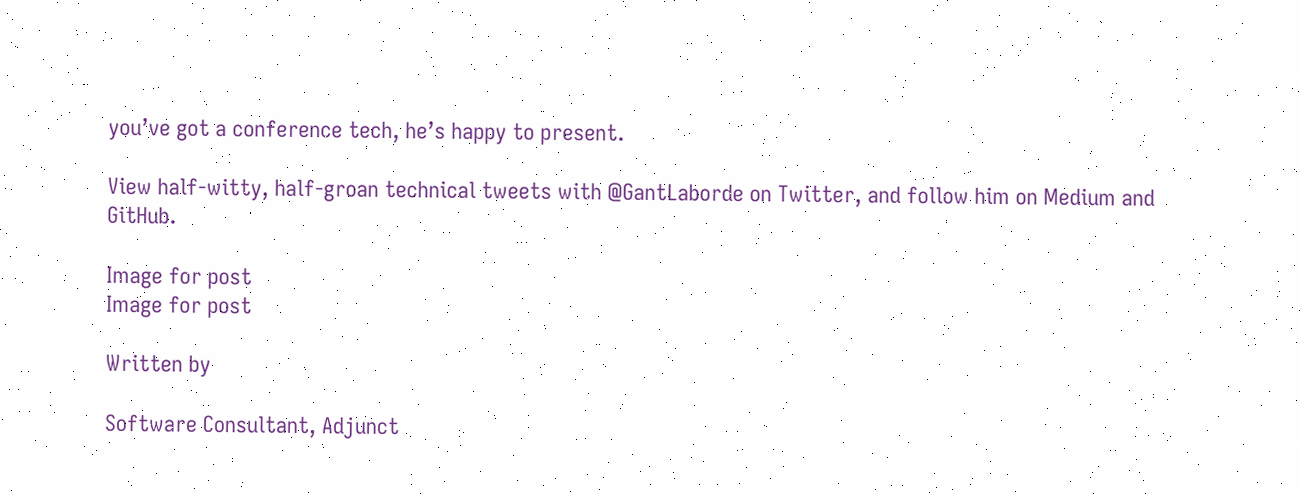you’ve got a conference tech, he’s happy to present.

View half-witty, half-groan technical tweets with @GantLaborde on Twitter, and follow him on Medium and GitHub.

Image for post
Image for post

Written by

Software Consultant, Adjunct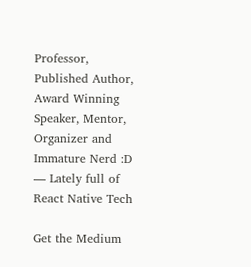Professor, Published Author, Award Winning Speaker, Mentor, Organizer and Immature Nerd :D — Lately full of React Native Tech

Get the Medium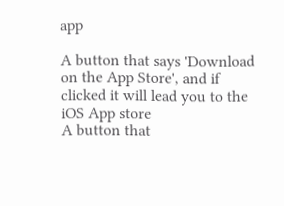app

A button that says 'Download on the App Store', and if clicked it will lead you to the iOS App store
A button that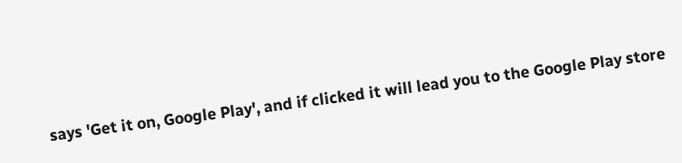says 'Get it on, Google Play', and if clicked it will lead you to the Google Play store